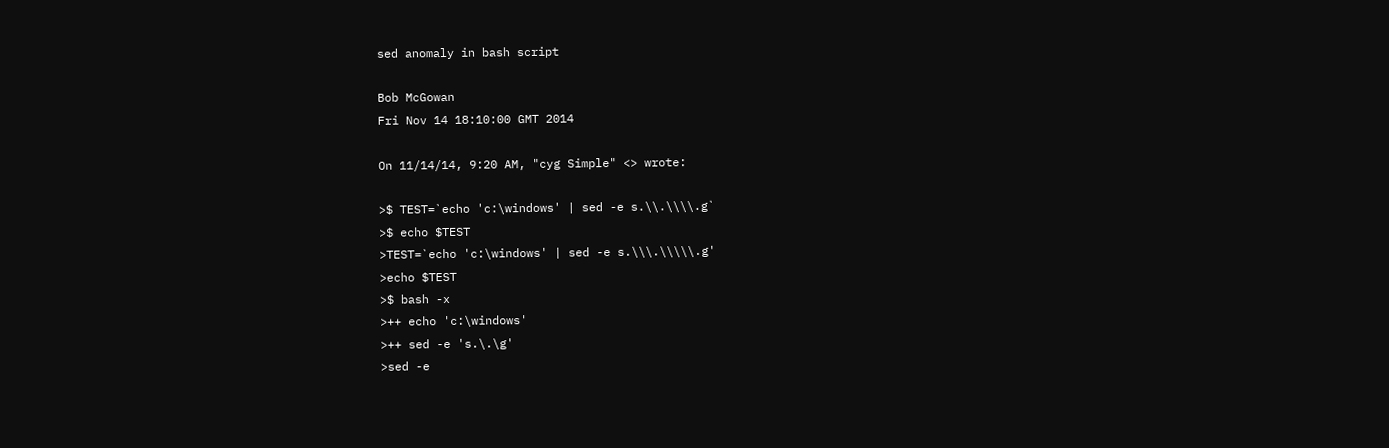sed anomaly in bash script

Bob McGowan
Fri Nov 14 18:10:00 GMT 2014

On 11/14/14, 9:20 AM, "cyg Simple" <> wrote:

>$ TEST=`echo 'c:\windows' | sed -e s.\\.\\\\.g`
>$ echo $TEST
>TEST=`echo 'c:\windows' | sed -e s.\\\.\\\\\.g'
>echo $TEST
>$ bash -x
>++ echo 'c:\windows'
>++ sed -e 's.\.\g'
>sed -e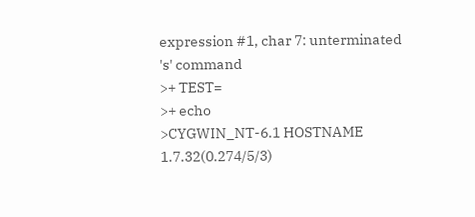expression #1, char 7: unterminated 's' command
>+ TEST=
>+ echo
>CYGWIN_NT-6.1 HOSTNAME 1.7.32(0.274/5/3)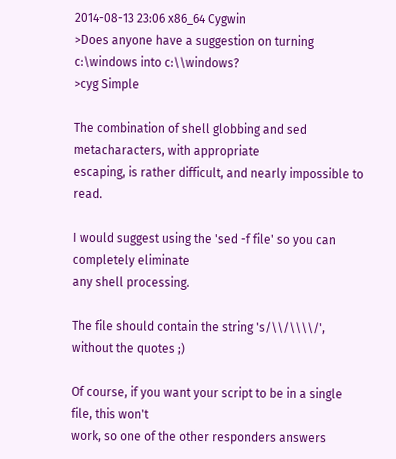2014-08-13 23:06 x86_64 Cygwin
>Does anyone have a suggestion on turning c:\windows into c:\\windows?
>cyg Simple

The combination of shell globbing and sed metacharacters, with appropriate
escaping, is rather difficult, and nearly impossible to read.

I would suggest using the 'sed -f file' so you can completely eliminate
any shell processing.

The file should contain the string 's/\\/\\\\/', without the quotes ;)

Of course, if you want your script to be in a single file, this won't
work, so one of the other responders answers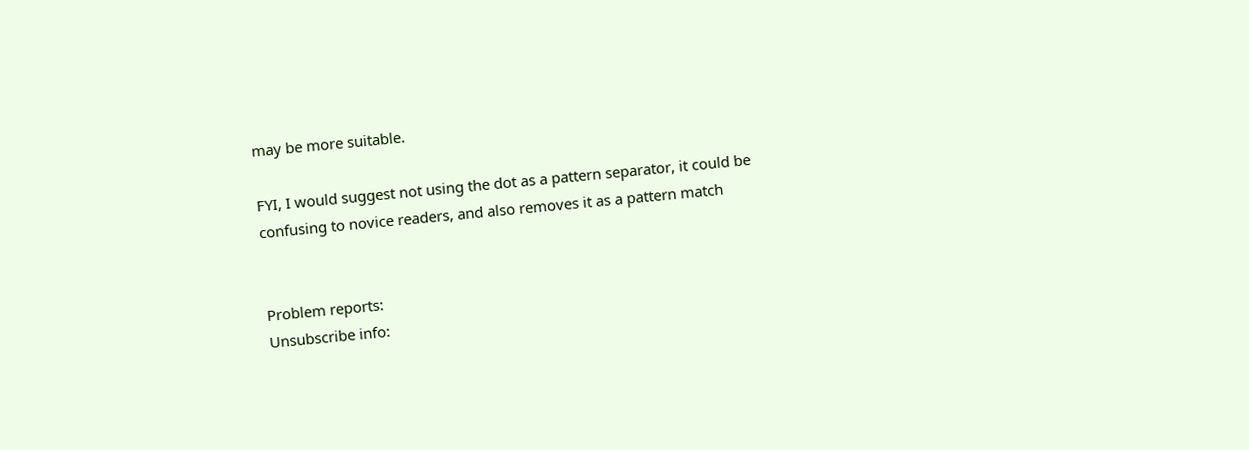may be more suitable.

FYI, I would suggest not using the dot as a pattern separator, it could be
confusing to novice readers, and also removes it as a pattern match


Problem reports:
Unsubscribe info: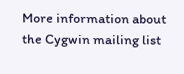More information about the Cygwin mailing list